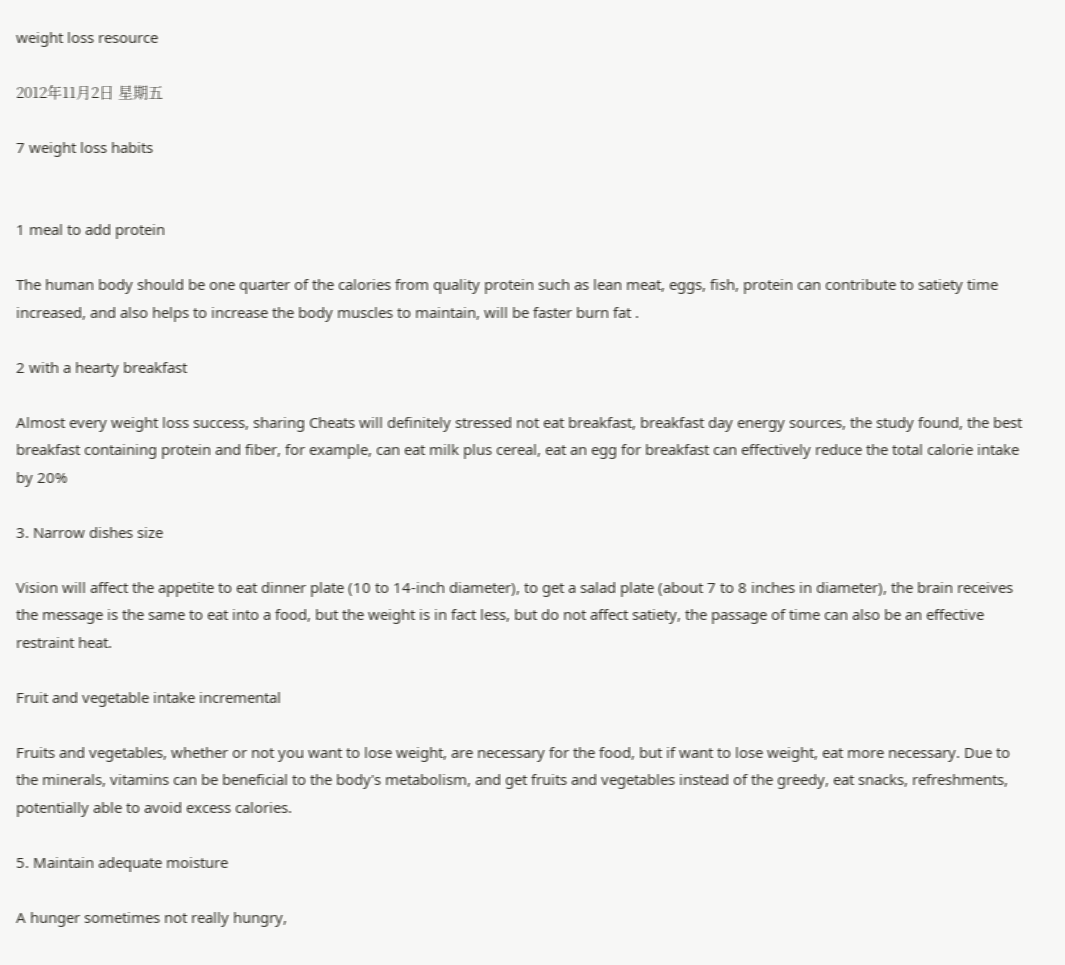weight loss resource

2012年11月2日 星期五

7 weight loss habits


1 meal to add protein

The human body should be one quarter of the calories from quality protein such as lean meat, eggs, fish, protein can contribute to satiety time increased, and also helps to increase the body muscles to maintain, will be faster burn fat .

2 with a hearty breakfast

Almost every weight loss success, sharing Cheats will definitely stressed not eat breakfast, breakfast day energy sources, the study found, the best breakfast containing protein and fiber, for example, can eat milk plus cereal, eat an egg for breakfast can effectively reduce the total calorie intake by 20%

3. Narrow dishes size

Vision will affect the appetite to eat dinner plate (10 to 14-inch diameter), to get a salad plate (about 7 to 8 inches in diameter), the brain receives the message is the same to eat into a food, but the weight is in fact less, but do not affect satiety, the passage of time can also be an effective restraint heat.

Fruit and vegetable intake incremental

Fruits and vegetables, whether or not you want to lose weight, are necessary for the food, but if want to lose weight, eat more necessary. Due to the minerals, vitamins can be beneficial to the body's metabolism, and get fruits and vegetables instead of the greedy, eat snacks, refreshments, potentially able to avoid excess calories.

5. Maintain adequate moisture

A hunger sometimes not really hungry,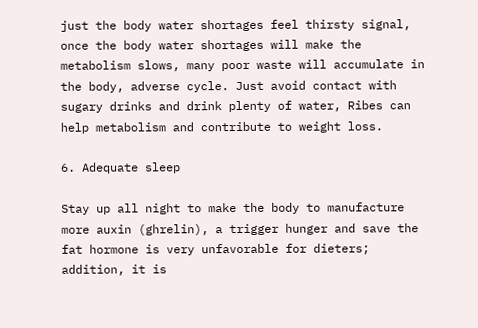just the body water shortages feel thirsty signal, once the body water shortages will make the metabolism slows, many poor waste will accumulate in the body, adverse cycle. Just avoid contact with sugary drinks and drink plenty of water, Ribes can help metabolism and contribute to weight loss.

6. Adequate sleep

Stay up all night to make the body to manufacture more auxin (ghrelin), a trigger hunger and save the fat hormone is very unfavorable for dieters; addition, it is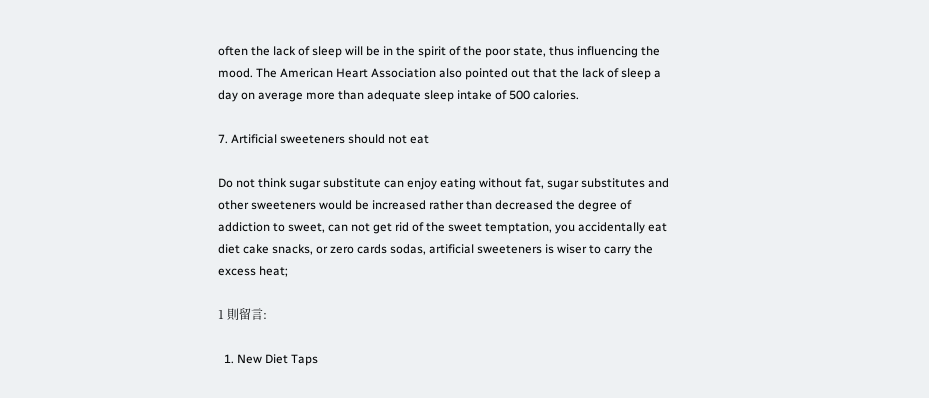often the lack of sleep will be in the spirit of the poor state, thus influencing the mood. The American Heart Association also pointed out that the lack of sleep a day on average more than adequate sleep intake of 500 calories.

7. Artificial sweeteners should not eat

Do not think sugar substitute can enjoy eating without fat, sugar substitutes and other sweeteners would be increased rather than decreased the degree of addiction to sweet, can not get rid of the sweet temptation, you accidentally eat diet cake snacks, or zero cards sodas, artificial sweeteners is wiser to carry the excess heat;

1 則留言:

  1. New Diet Taps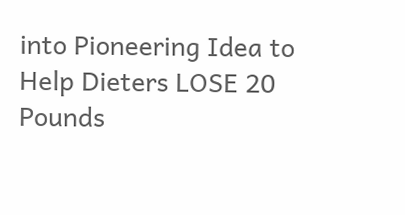into Pioneering Idea to Help Dieters LOSE 20 Pounds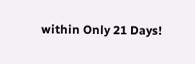within Only 21 Days!